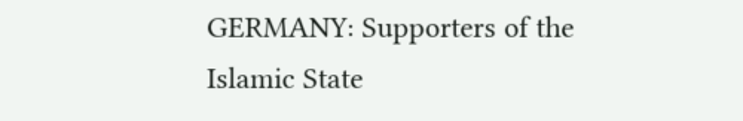GERMANY: Supporters of the Islamic State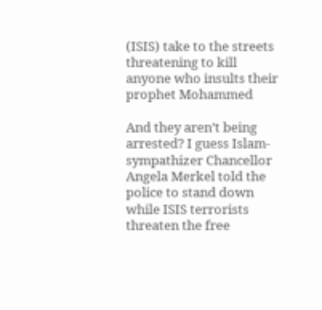(ISIS) take to the streets threatening to kill anyone who insults their prophet Mohammed

And they aren’t being arrested? I guess Islam-sympathizer Chancellor Angela Merkel told the police to stand down while ISIS terrorists threaten the free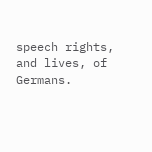speech rights, and lives, of Germans.